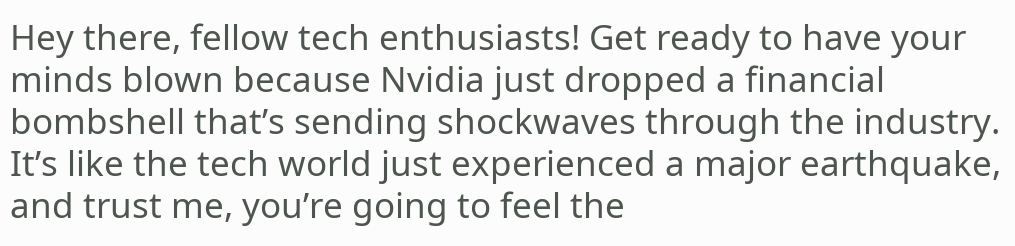Hey there, fellow tech enthusiasts! Get ready to have your minds blown because Nvidia just dropped a financial bombshell that’s sending shockwaves through the industry. It’s like the tech world just experienced a major earthquake, and trust me, you’re going to feel the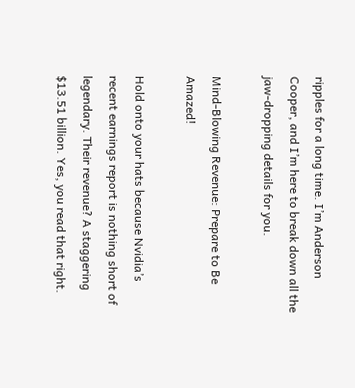ripples for a long time. I’m Anderson Cooper, and I’m here to break down all the jaw-dropping details for you.

Mind-Blowing Revenue: Prepare to Be Amazed!

Hold onto your hats because Nvidia’s recent earnings report is nothing short of legendary. Their revenue? A staggering $13.51 billion. Yes, you read that right.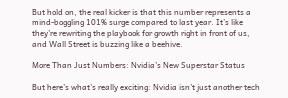But hold on, the real kicker is that this number represents a mind-boggling 101% surge compared to last year. It’s like they’re rewriting the playbook for growth right in front of us, and Wall Street is buzzing like a beehive.

More Than Just Numbers: Nvidia’s New Superstar Status

But here’s what’s really exciting: Nvidia isn’t just another tech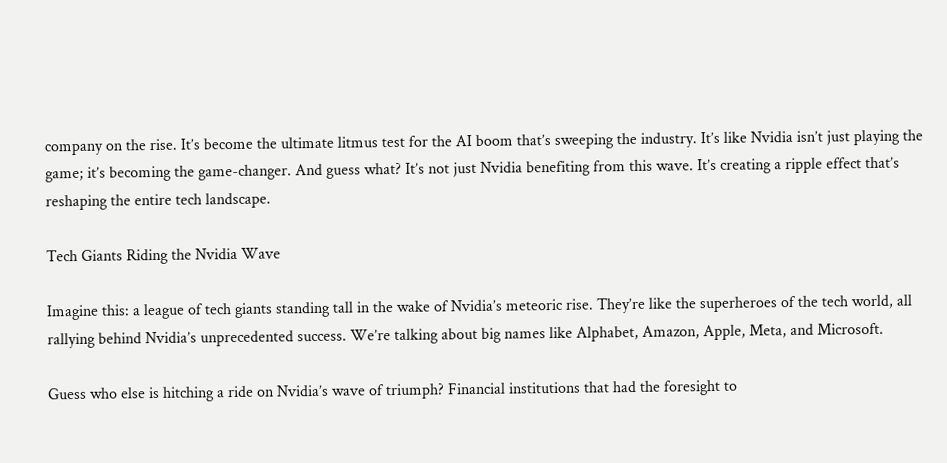company on the rise. It’s become the ultimate litmus test for the AI boom that’s sweeping the industry. It’s like Nvidia isn’t just playing the game; it’s becoming the game-changer. And guess what? It’s not just Nvidia benefiting from this wave. It’s creating a ripple effect that’s reshaping the entire tech landscape.

Tech Giants Riding the Nvidia Wave

Imagine this: a league of tech giants standing tall in the wake of Nvidia’s meteoric rise. They’re like the superheroes of the tech world, all rallying behind Nvidia’s unprecedented success. We’re talking about big names like Alphabet, Amazon, Apple, Meta, and Microsoft.

Guess who else is hitching a ride on Nvidia’s wave of triumph? Financial institutions that had the foresight to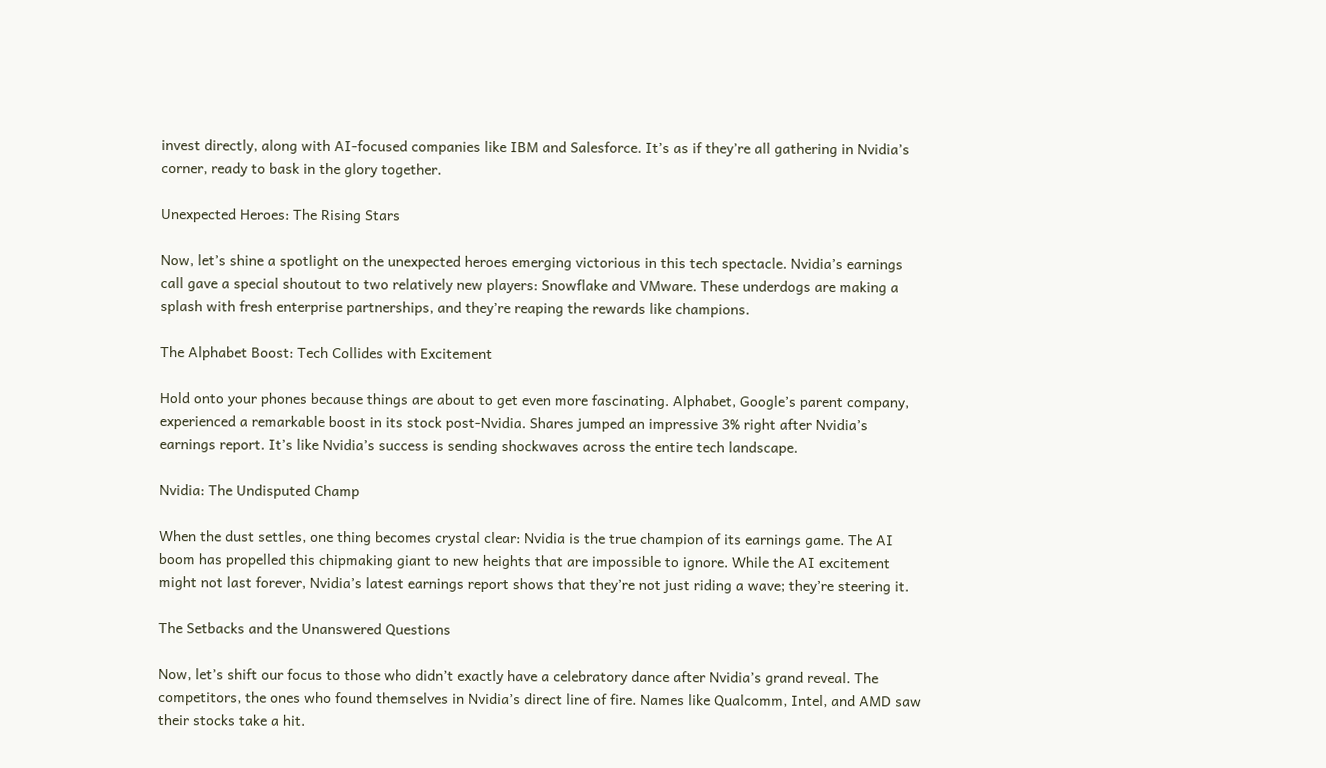invest directly, along with AI-focused companies like IBM and Salesforce. It’s as if they’re all gathering in Nvidia’s corner, ready to bask in the glory together.

Unexpected Heroes: The Rising Stars

Now, let’s shine a spotlight on the unexpected heroes emerging victorious in this tech spectacle. Nvidia’s earnings call gave a special shoutout to two relatively new players: Snowflake and VMware. These underdogs are making a splash with fresh enterprise partnerships, and they’re reaping the rewards like champions.

The Alphabet Boost: Tech Collides with Excitement

Hold onto your phones because things are about to get even more fascinating. Alphabet, Google’s parent company, experienced a remarkable boost in its stock post-Nvidia. Shares jumped an impressive 3% right after Nvidia’s earnings report. It’s like Nvidia’s success is sending shockwaves across the entire tech landscape.

Nvidia: The Undisputed Champ

When the dust settles, one thing becomes crystal clear: Nvidia is the true champion of its earnings game. The AI boom has propelled this chipmaking giant to new heights that are impossible to ignore. While the AI excitement might not last forever, Nvidia’s latest earnings report shows that they’re not just riding a wave; they’re steering it.

The Setbacks and the Unanswered Questions

Now, let’s shift our focus to those who didn’t exactly have a celebratory dance after Nvidia’s grand reveal. The competitors, the ones who found themselves in Nvidia’s direct line of fire. Names like Qualcomm, Intel, and AMD saw their stocks take a hit.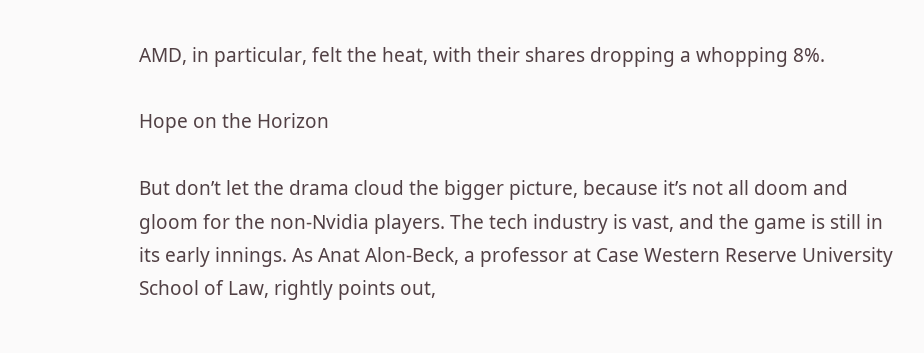AMD, in particular, felt the heat, with their shares dropping a whopping 8%.

Hope on the Horizon

But don’t let the drama cloud the bigger picture, because it’s not all doom and gloom for the non-Nvidia players. The tech industry is vast, and the game is still in its early innings. As Anat Alon-Beck, a professor at Case Western Reserve University School of Law, rightly points out,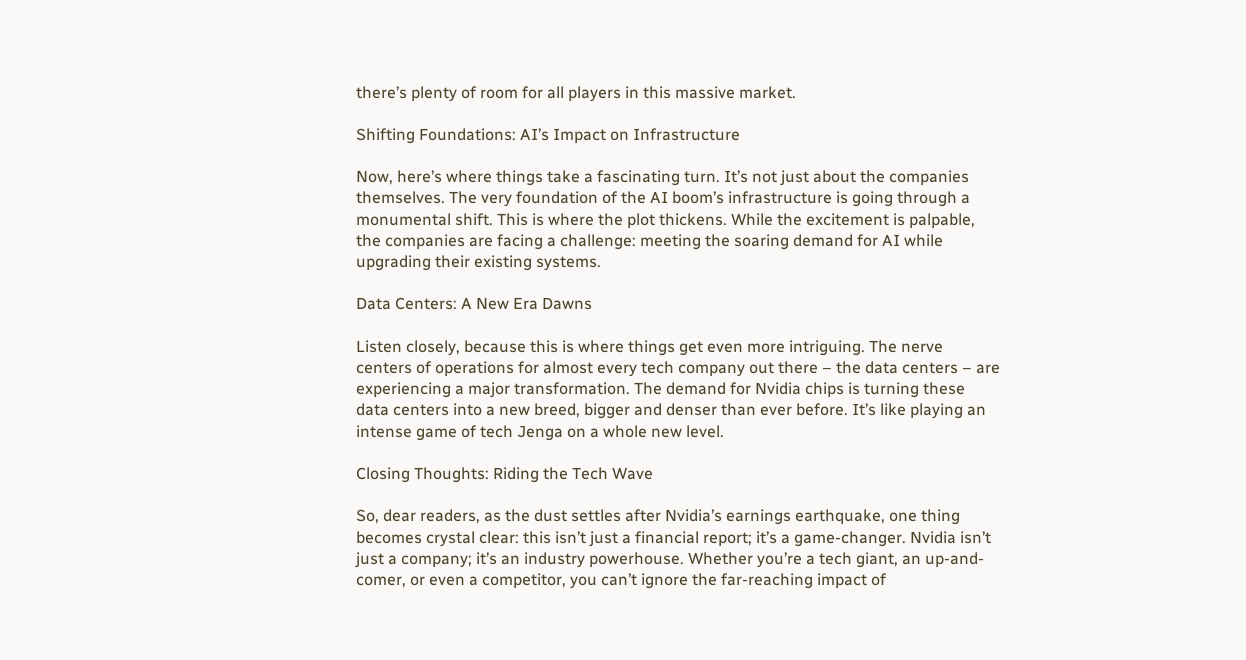there’s plenty of room for all players in this massive market.

Shifting Foundations: AI’s Impact on Infrastructure

Now, here’s where things take a fascinating turn. It’s not just about the companies themselves. The very foundation of the AI boom’s infrastructure is going through a monumental shift. This is where the plot thickens. While the excitement is palpable, the companies are facing a challenge: meeting the soaring demand for AI while upgrading their existing systems.

Data Centers: A New Era Dawns

Listen closely, because this is where things get even more intriguing. The nerve centers of operations for almost every tech company out there – the data centers – are experiencing a major transformation. The demand for Nvidia chips is turning these data centers into a new breed, bigger and denser than ever before. It’s like playing an intense game of tech Jenga on a whole new level.

Closing Thoughts: Riding the Tech Wave

So, dear readers, as the dust settles after Nvidia’s earnings earthquake, one thing becomes crystal clear: this isn’t just a financial report; it’s a game-changer. Nvidia isn’t just a company; it’s an industry powerhouse. Whether you’re a tech giant, an up-and-comer, or even a competitor, you can’t ignore the far-reaching impact of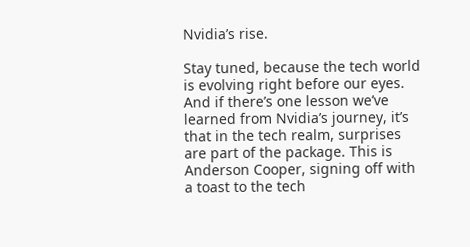Nvidia’s rise.

Stay tuned, because the tech world is evolving right before our eyes. And if there’s one lesson we’ve learned from Nvidia’s journey, it’s that in the tech realm, surprises are part of the package. This is Anderson Cooper, signing off with a toast to the tech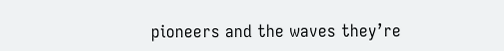pioneers and the waves they’re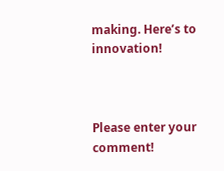making. Here’s to innovation!



Please enter your comment!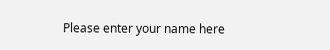Please enter your name here